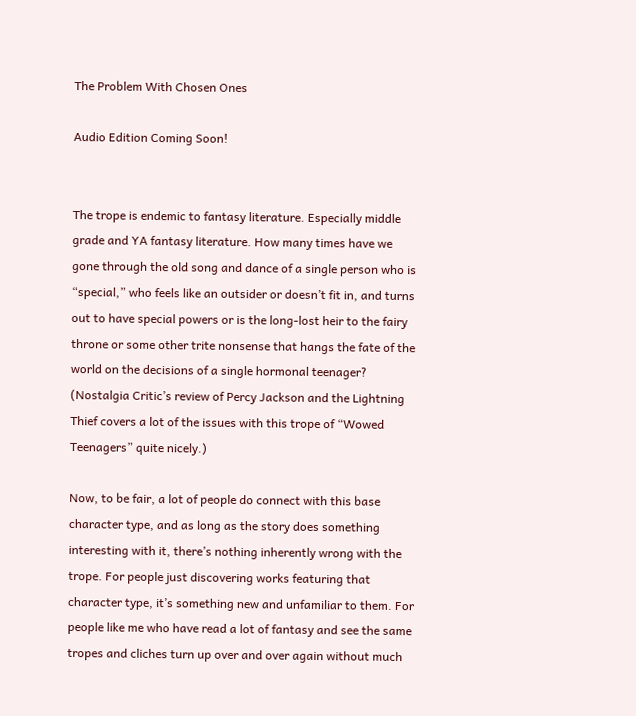The Problem With Chosen Ones

Audio Edition Coming Soon!


The trope is endemic to fantasy literature. Especially middle grade and YA fantasy literature. How many times have we gone through the old song and dance of a single person who is “special,” who feels like an outsider or doesn’t fit in, and turns out to have special powers or is the long-lost heir to the fairy throne or some other trite nonsense that hangs the fate of the world on the decisions of a single hormonal teenager? (Nostalgia Critic’s review of Percy Jackson and the Lightning Thief covers a lot of the issues with this trope of “Wowed Teenagers” quite nicely.)

Now, to be fair, a lot of people do connect with this base character type, and as long as the story does something interesting with it, there’s nothing inherently wrong with the trope. For people just discovering works featuring that character type, it’s something new and unfamiliar to them. For people like me who have read a lot of fantasy and see the same tropes and cliches turn up over and over again without much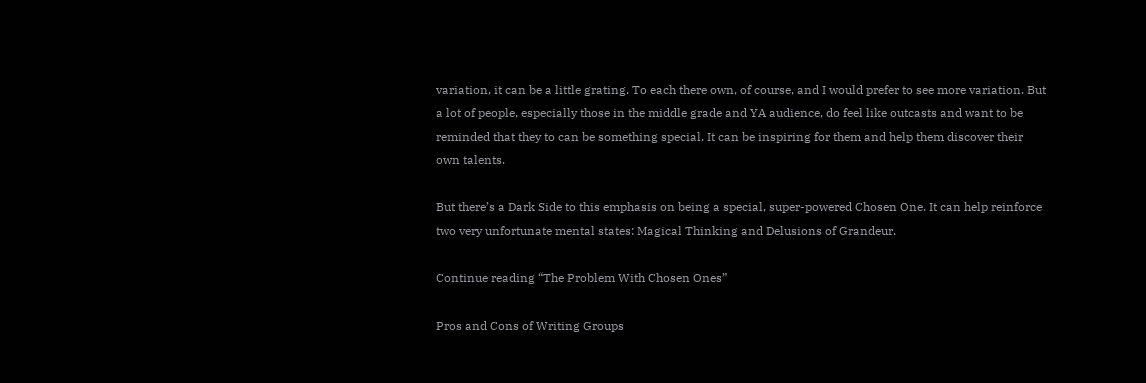variation, it can be a little grating. To each there own, of course, and I would prefer to see more variation. But a lot of people, especially those in the middle grade and YA audience, do feel like outcasts and want to be reminded that they to can be something special. It can be inspiring for them and help them discover their own talents.

But there’s a Dark Side to this emphasis on being a special, super-powered Chosen One. It can help reinforce two very unfortunate mental states: Magical Thinking and Delusions of Grandeur.

Continue reading “The Problem With Chosen Ones”

Pros and Cons of Writing Groups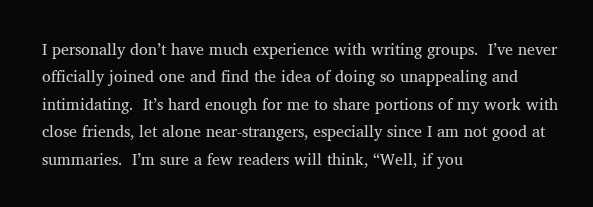I personally don’t have much experience with writing groups.  I’ve never officially joined one and find the idea of doing so unappealing and intimidating.  It’s hard enough for me to share portions of my work with close friends, let alone near-strangers, especially since I am not good at summaries.  I’m sure a few readers will think, “Well, if you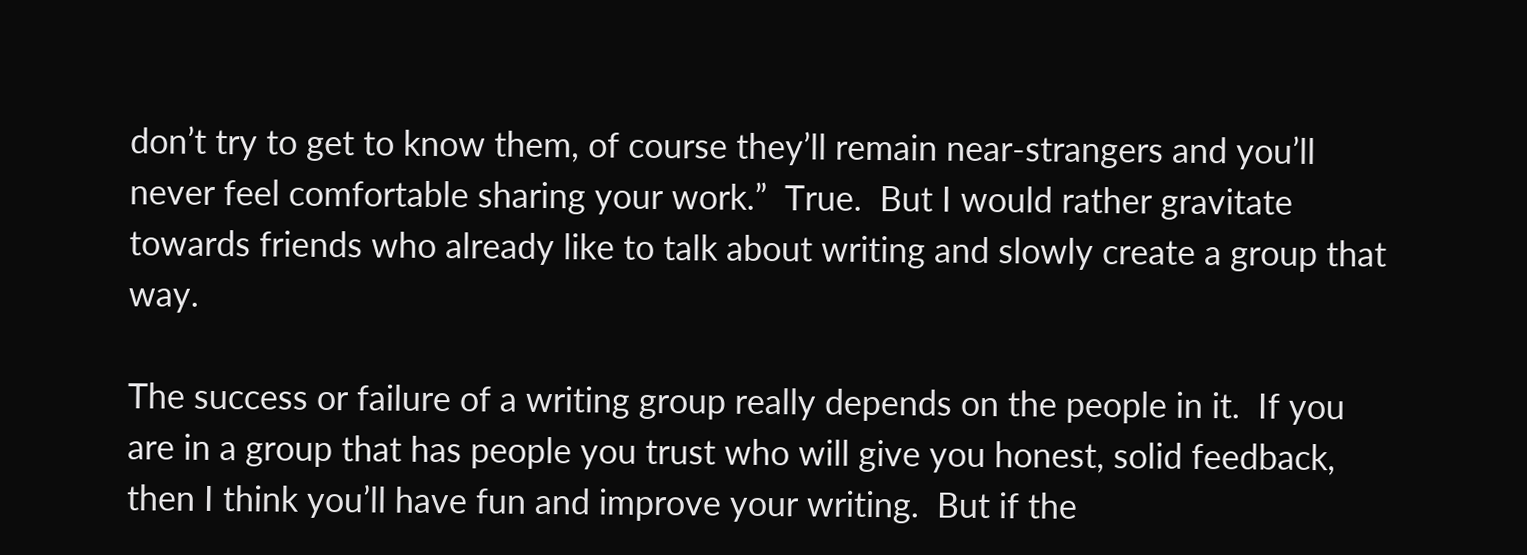don’t try to get to know them, of course they’ll remain near-strangers and you’ll never feel comfortable sharing your work.”  True.  But I would rather gravitate towards friends who already like to talk about writing and slowly create a group that way.

The success or failure of a writing group really depends on the people in it.  If you are in a group that has people you trust who will give you honest, solid feedback, then I think you’ll have fun and improve your writing.  But if the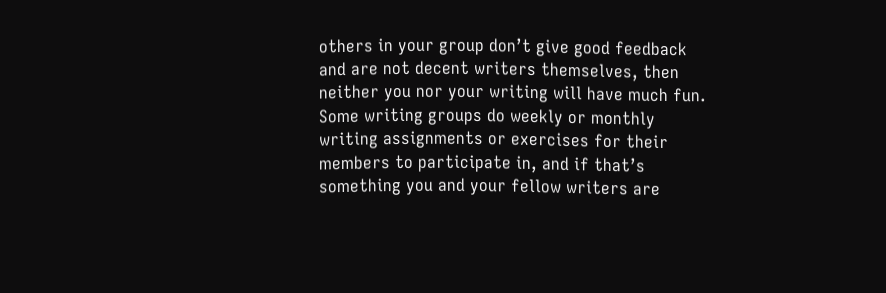others in your group don’t give good feedback and are not decent writers themselves, then neither you nor your writing will have much fun.  Some writing groups do weekly or monthly writing assignments or exercises for their members to participate in, and if that’s something you and your fellow writers are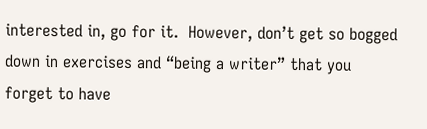interested in, go for it.  However, don’t get so bogged down in exercises and “being a writer” that you forget to have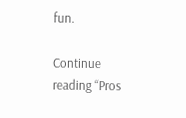fun.

Continue reading “Pros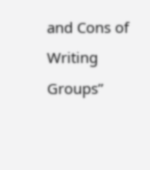and Cons of Writing Groups”